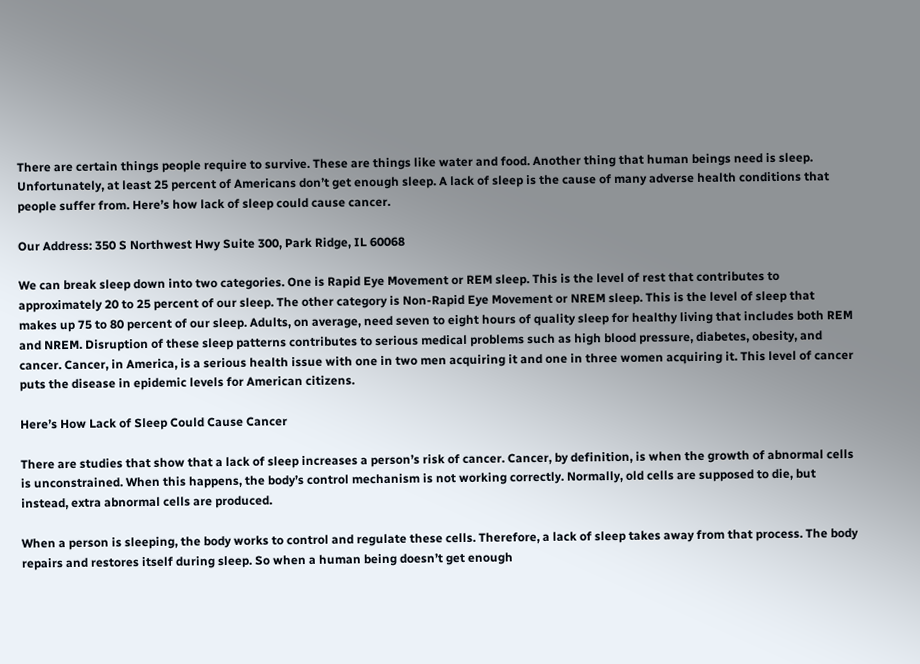There are certain things people require to survive. These are things like water and food. Another thing that human beings need is sleep. Unfortunately, at least 25 percent of Americans don’t get enough sleep. A lack of sleep is the cause of many adverse health conditions that people suffer from. Here’s how lack of sleep could cause cancer.

Our Address: 350 S Northwest Hwy Suite 300, Park Ridge, IL 60068

We can break sleep down into two categories. One is Rapid Eye Movement or REM sleep. This is the level of rest that contributes to approximately 20 to 25 percent of our sleep. The other category is Non-Rapid Eye Movement or NREM sleep. This is the level of sleep that makes up 75 to 80 percent of our sleep. Adults, on average, need seven to eight hours of quality sleep for healthy living that includes both REM and NREM. Disruption of these sleep patterns contributes to serious medical problems such as high blood pressure, diabetes, obesity, and cancer. Cancer, in America, is a serious health issue with one in two men acquiring it and one in three women acquiring it. This level of cancer puts the disease in epidemic levels for American citizens.

Here’s How Lack of Sleep Could Cause Cancer

There are studies that show that a lack of sleep increases a person’s risk of cancer. Cancer, by definition, is when the growth of abnormal cells is unconstrained. When this happens, the body’s control mechanism is not working correctly. Normally, old cells are supposed to die, but instead, extra abnormal cells are produced.

When a person is sleeping, the body works to control and regulate these cells. Therefore, a lack of sleep takes away from that process. The body repairs and restores itself during sleep. So when a human being doesn’t get enough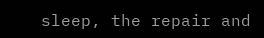sleep, the repair and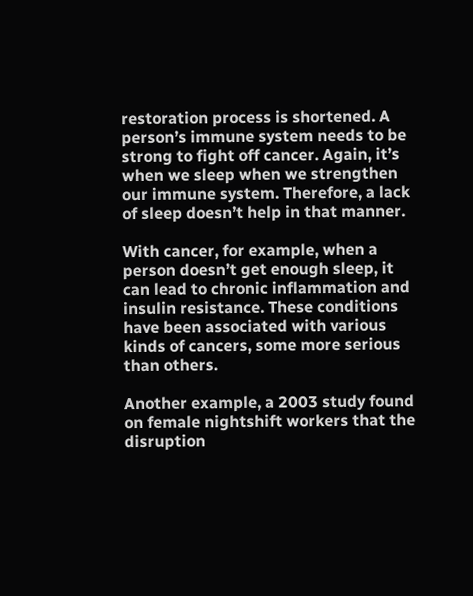restoration process is shortened. A person’s immune system needs to be strong to fight off cancer. Again, it’s when we sleep when we strengthen our immune system. Therefore, a lack of sleep doesn’t help in that manner.

With cancer, for example, when a person doesn’t get enough sleep, it can lead to chronic inflammation and insulin resistance. These conditions have been associated with various kinds of cancers, some more serious than others.

Another example, a 2003 study found on female nightshift workers that the disruption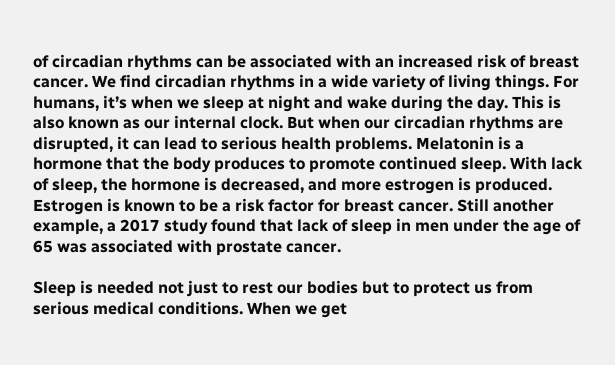of circadian rhythms can be associated with an increased risk of breast cancer. We find circadian rhythms in a wide variety of living things. For humans, it’s when we sleep at night and wake during the day. This is also known as our internal clock. But when our circadian rhythms are disrupted, it can lead to serious health problems. Melatonin is a hormone that the body produces to promote continued sleep. With lack of sleep, the hormone is decreased, and more estrogen is produced. Estrogen is known to be a risk factor for breast cancer. Still another example, a 2017 study found that lack of sleep in men under the age of 65 was associated with prostate cancer.

Sleep is needed not just to rest our bodies but to protect us from serious medical conditions. When we get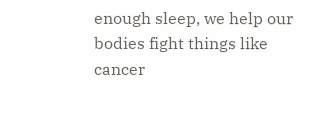enough sleep, we help our bodies fight things like cancer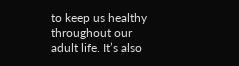to keep us healthy throughout our adult life. It’s also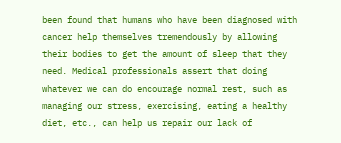been found that humans who have been diagnosed with cancer help themselves tremendously by allowing their bodies to get the amount of sleep that they need. Medical professionals assert that doing whatever we can do encourage normal rest, such as managing our stress, exercising, eating a healthy diet, etc., can help us repair our lack of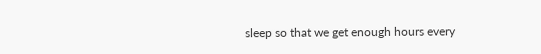sleep so that we get enough hours every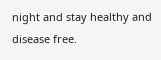night and stay healthy and disease free.